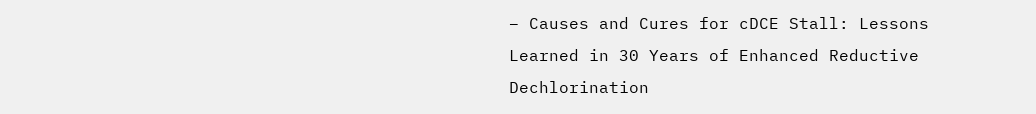– Causes and Cures for cDCE Stall: Lessons Learned in 30 Years of Enhanced Reductive Dechlorination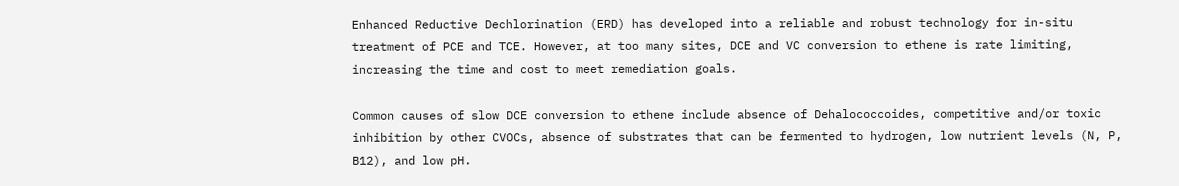Enhanced Reductive Dechlorination (ERD) has developed into a reliable and robust technology for in-situ treatment of PCE and TCE. However, at too many sites, DCE and VC conversion to ethene is rate limiting, increasing the time and cost to meet remediation goals.

Common causes of slow DCE conversion to ethene include absence of Dehalococcoides, competitive and/or toxic inhibition by other CVOCs, absence of substrates that can be fermented to hydrogen, low nutrient levels (N, P, B12), and low pH.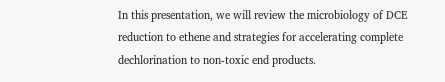In this presentation, we will review the microbiology of DCE reduction to ethene and strategies for accelerating complete dechlorination to non-toxic end products.